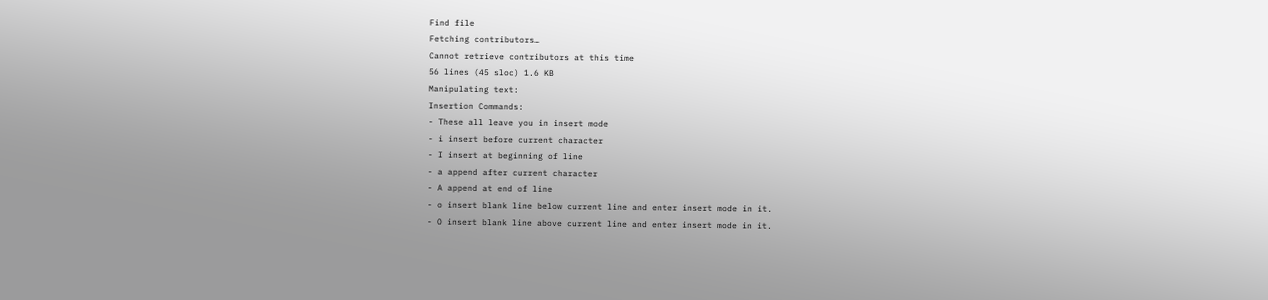Find file
Fetching contributors…
Cannot retrieve contributors at this time
56 lines (45 sloc) 1.6 KB
Manipulating text:
Insertion Commands:
- These all leave you in insert mode
- i insert before current character
- I insert at beginning of line
- a append after current character
- A append at end of line
- o insert blank line below current line and enter insert mode in it.
- O insert blank line above current line and enter insert mode in it.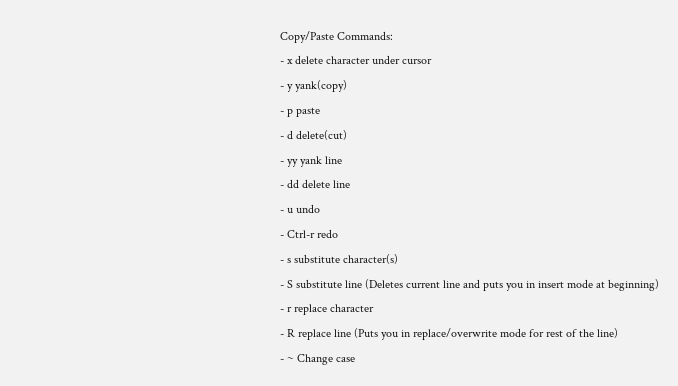Copy/Paste Commands:
- x delete character under cursor
- y yank(copy)
- p paste
- d delete(cut)
- yy yank line
- dd delete line
- u undo
- Ctrl-r redo
- s substitute character(s)
- S substitute line (Deletes current line and puts you in insert mode at beginning)
- r replace character
- R replace line (Puts you in replace/overwrite mode for rest of the line)
- ~ Change case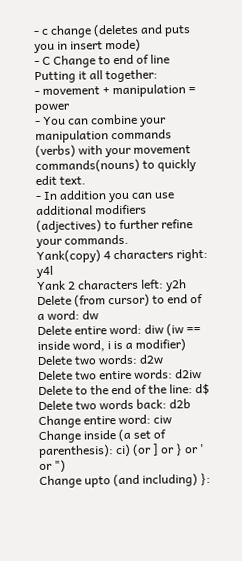- c change (deletes and puts you in insert mode)
- C Change to end of line
Putting it all together:
- movement + manipulation = power
- You can combine your manipulation commands (verbs) with your movement commands(nouns) to quickly edit text.
- In addition you can use additional modifiers (adjectives) to further refine your commands.
Yank(copy) 4 characters right: y4l
Yank 2 characters left: y2h
Delete (from cursor) to end of a word: dw
Delete entire word: diw (iw == inside word, i is a modifier)
Delete two words: d2w
Delete two entire words: d2iw
Delete to the end of the line: d$
Delete two words back: d2b
Change entire word: ciw
Change inside (a set of parenthesis): ci) (or ] or } or ' or ")
Change upto (and including) }: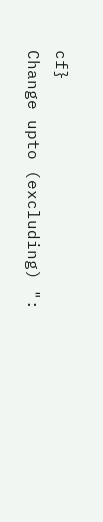cf}
Change upto (excluding) ":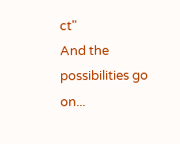ct"
And the possibilities go on...